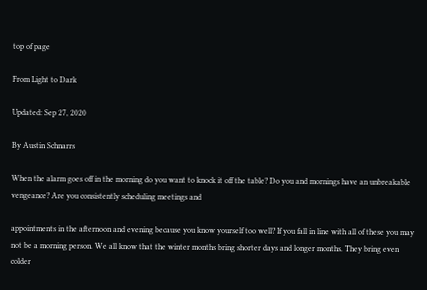top of page

From Light to Dark

Updated: Sep 27, 2020

By Austin Schnarrs

When the alarm goes off in the morning do you want to knock it off the table? Do you and mornings have an unbreakable vengeance? Are you consistently scheduling meetings and

appointments in the afternoon and evening because you know yourself too well? If you fall in line with all of these you may not be a morning person. We all know that the winter months bring shorter days and longer months. They bring even colder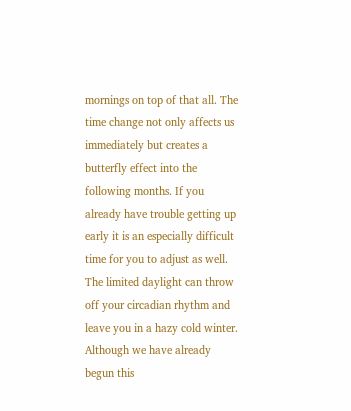mornings on top of that all. The time change not only affects us immediately but creates a butterfly effect into the following months. If you already have trouble getting up early it is an especially difficult time for you to adjust as well. The limited daylight can throw off your circadian rhythm and leave you in a hazy cold winter. Although we have already begun this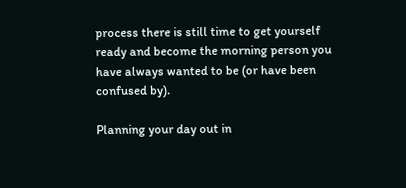process there is still time to get yourself ready and become the morning person you have always wanted to be (or have been confused by).

Planning your day out in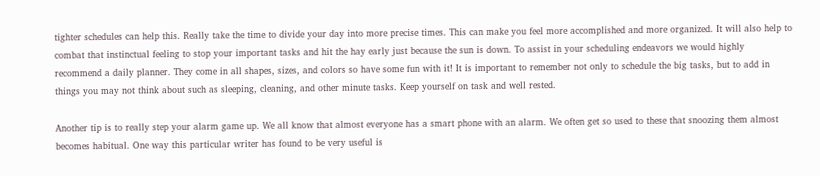tighter schedules can help this. Really take the time to divide your day into more precise times. This can make you feel more accomplished and more organized. It will also help to combat that instinctual feeling to stop your important tasks and hit the hay early just because the sun is down. To assist in your scheduling endeavors we would highly recommend a daily planner. They come in all shapes, sizes, and colors so have some fun with it! It is important to remember not only to schedule the big tasks, but to add in things you may not think about such as sleeping, cleaning, and other minute tasks. Keep yourself on task and well rested.

Another tip is to really step your alarm game up. We all know that almost everyone has a smart phone with an alarm. We often get so used to these that snoozing them almost becomes habitual. One way this particular writer has found to be very useful is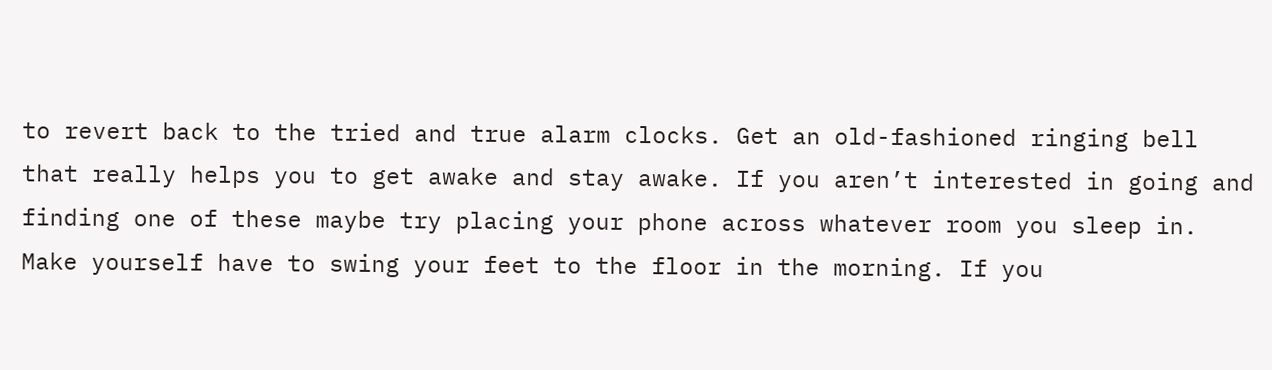to revert back to the tried and true alarm clocks. Get an old-fashioned ringing bell that really helps you to get awake and stay awake. If you aren’t interested in going and finding one of these maybe try placing your phone across whatever room you sleep in. Make yourself have to swing your feet to the floor in the morning. If you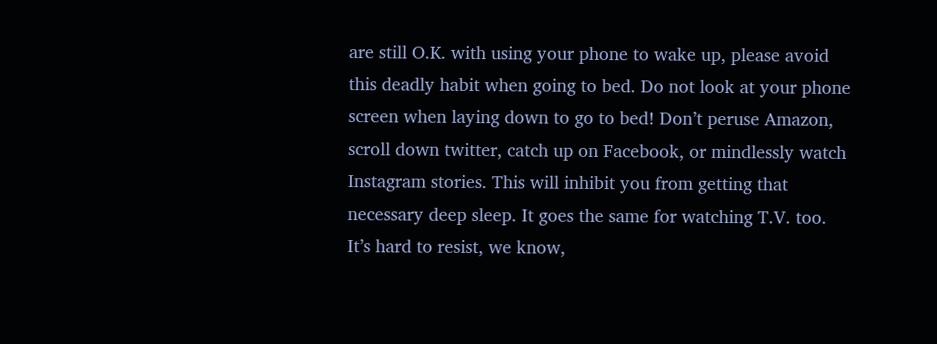are still O.K. with using your phone to wake up, please avoid this deadly habit when going to bed. Do not look at your phone screen when laying down to go to bed! Don’t peruse Amazon, scroll down twitter, catch up on Facebook, or mindlessly watch Instagram stories. This will inhibit you from getting that necessary deep sleep. It goes the same for watching T.V. too. It’s hard to resist, we know,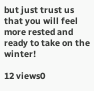but just trust us that you will feel more rested and ready to take on the winter!

12 views0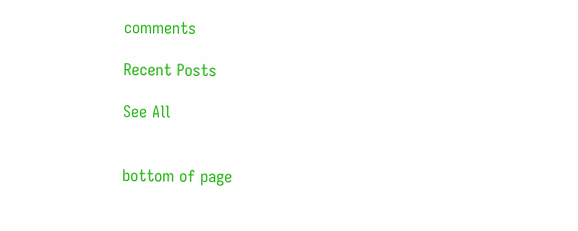comments

Recent Posts

See All


bottom of page